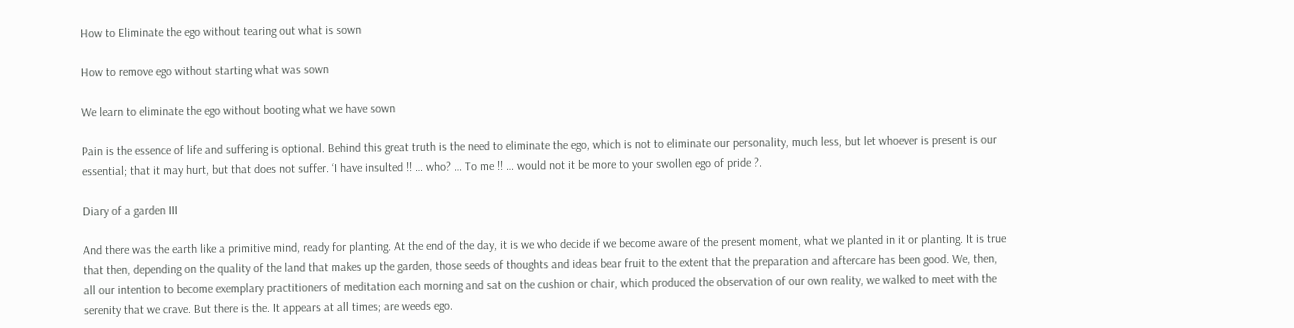How to Eliminate the ego without tearing out what is sown

How to remove ego without starting what was sown

We learn to eliminate the ego without booting what we have sown

Pain is the essence of life and suffering is optional. Behind this great truth is the need to eliminate the ego, which is not to eliminate our personality, much less, but let whoever is present is our essential; that it may hurt, but that does not suffer. ‘I have insulted !! … who? … To me !! … would not it be more to your swollen ego of pride ?.

Diary of a garden III

And there was the earth like a primitive mind, ready for planting. At the end of the day, it is we who decide if we become aware of the present moment, what we planted in it or planting. It is true that then, depending on the quality of the land that makes up the garden, those seeds of thoughts and ideas bear fruit to the extent that the preparation and aftercare has been good. We, then, all our intention to become exemplary practitioners of meditation each morning and sat on the cushion or chair, which produced the observation of our own reality, we walked to meet with the serenity that we crave. But there is the. It appears at all times; are weeds ego.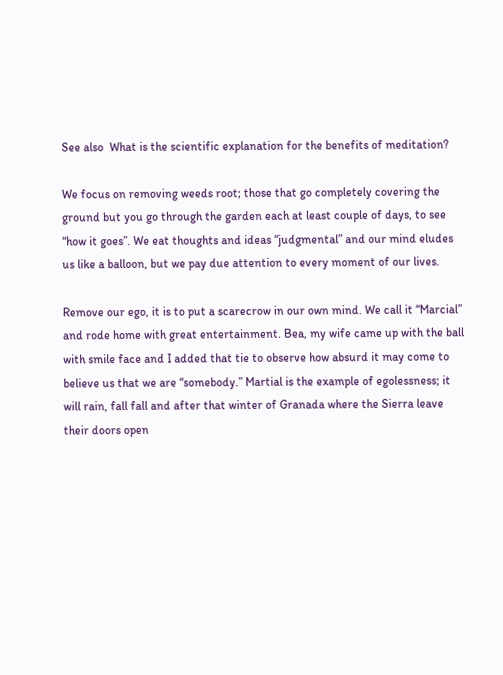See also  What is the scientific explanation for the benefits of meditation?

We focus on removing weeds root; those that go completely covering the ground but you go through the garden each at least couple of days, to see “how it goes”. We eat thoughts and ideas “judgmental” and our mind eludes us like a balloon, but we pay due attention to every moment of our lives.

Remove our ego, it is to put a scarecrow in our own mind. We call it “Marcial” and rode home with great entertainment. Bea, my wife came up with the ball with smile face and I added that tie to observe how absurd it may come to believe us that we are “somebody.” Martial is the example of egolessness; it will rain, fall fall and after that winter of Granada where the Sierra leave their doors open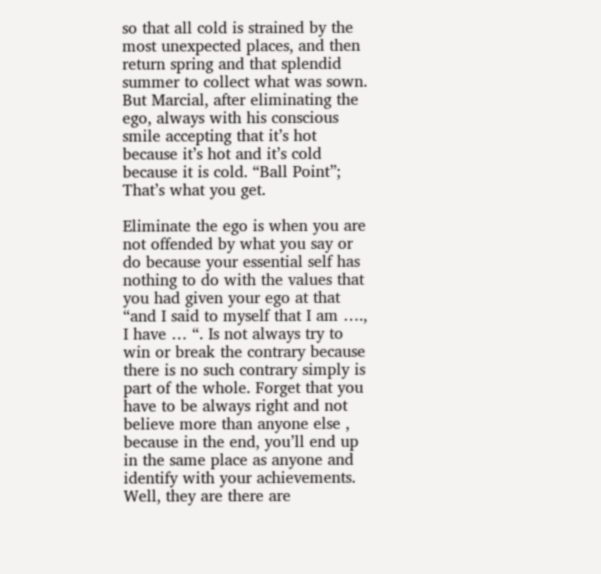so that all cold is strained by the most unexpected places, and then return spring and that splendid summer to collect what was sown. But Marcial, after eliminating the ego, always with his conscious smile accepting that it’s hot because it’s hot and it’s cold because it is cold. “Ball Point”; That’s what you get.

Eliminate the ego is when you are not offended by what you say or do because your essential self has nothing to do with the values that you had given your ego at that “and I said to myself that I am …., I have … “. Is not always try to win or break the contrary because there is no such contrary simply is part of the whole. Forget that you have to be always right and not believe more than anyone else , because in the end, you’ll end up in the same place as anyone and identify with your achievements. Well, they are there are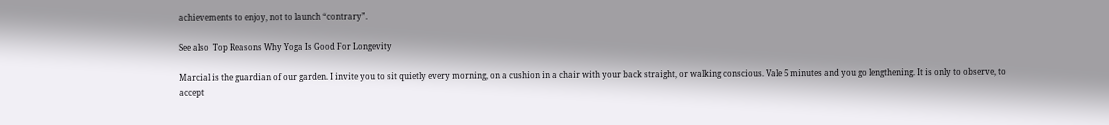achievements to enjoy, not to launch “contrary”.

See also  Top Reasons Why Yoga Is Good For Longevity

Marcial is the guardian of our garden. I invite you to sit quietly every morning, on a cushion in a chair with your back straight, or walking conscious. Vale 5 minutes and you go lengthening. It is only to observe, to accept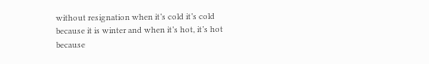without resignation when it’s cold it’s cold because it is winter and when it’s hot, it’s hot because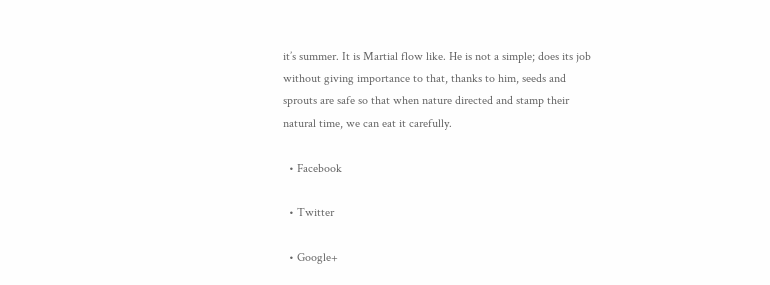it’s summer. It is Martial flow like. He is not a simple; does its job without giving importance to that, thanks to him, seeds and sprouts are safe so that when nature directed and stamp their natural time, we can eat it carefully.

  • Facebook

  • Twitter

  • Google+